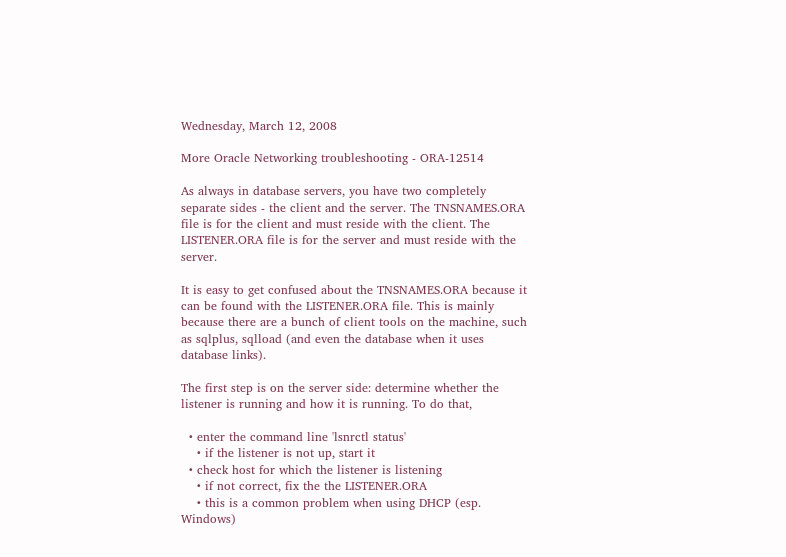Wednesday, March 12, 2008

More Oracle Networking troubleshooting - ORA-12514

As always in database servers, you have two completely separate sides - the client and the server. The TNSNAMES.ORA file is for the client and must reside with the client. The LISTENER.ORA file is for the server and must reside with the server.

It is easy to get confused about the TNSNAMES.ORA because it can be found with the LISTENER.ORA file. This is mainly because there are a bunch of client tools on the machine, such as sqlplus, sqlload (and even the database when it uses database links).

The first step is on the server side: determine whether the listener is running and how it is running. To do that,

  • enter the command line 'lsnrctl status'
    • if the listener is not up, start it
  • check host for which the listener is listening
    • if not correct, fix the the LISTENER.ORA
    • this is a common problem when using DHCP (esp. Windows)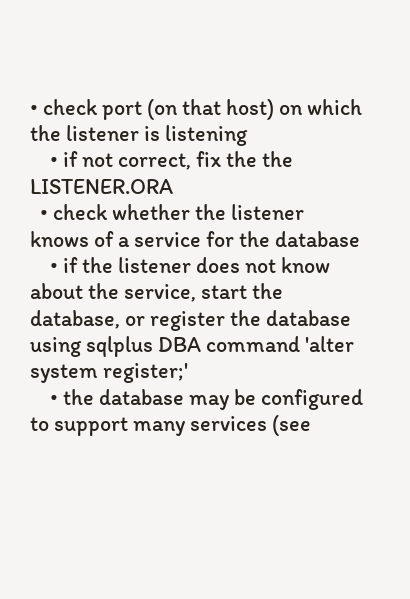• check port (on that host) on which the listener is listening
    • if not correct, fix the the LISTENER.ORA
  • check whether the listener knows of a service for the database
    • if the listener does not know about the service, start the database, or register the database using sqlplus DBA command 'alter system register;'
    • the database may be configured to support many services (see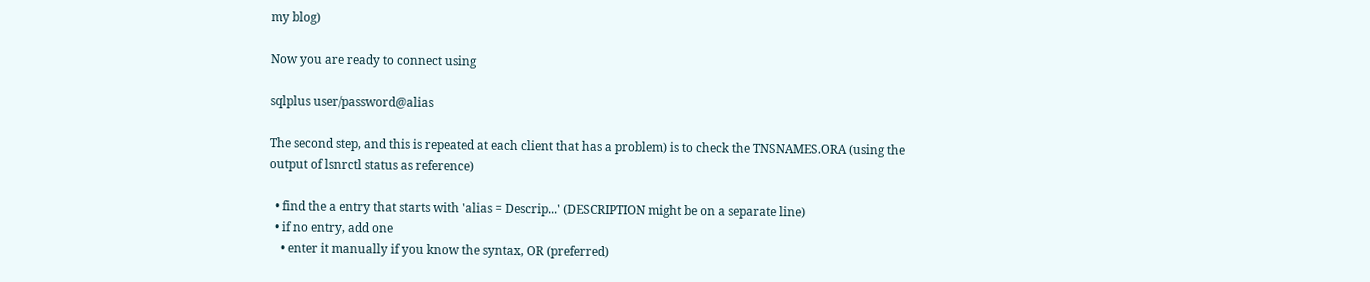my blog)

Now you are ready to connect using

sqlplus user/password@alias

The second step, and this is repeated at each client that has a problem) is to check the TNSNAMES.ORA (using the output of lsnrctl status as reference)

  • find the a entry that starts with 'alias = Descrip...' (DESCRIPTION might be on a separate line)
  • if no entry, add one
    • enter it manually if you know the syntax, OR (preferred)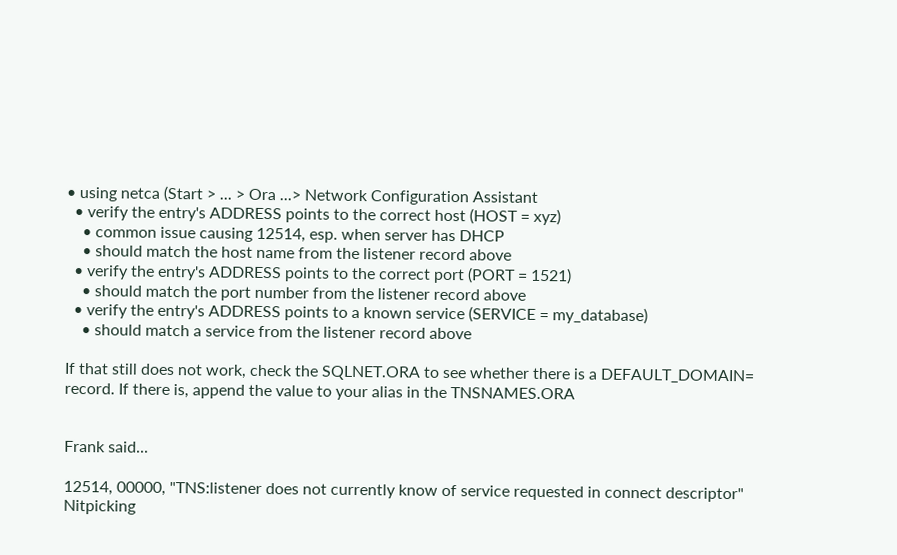• using netca (Start > ... > Ora ...> Network Configuration Assistant
  • verify the entry's ADDRESS points to the correct host (HOST = xyz)
    • common issue causing 12514, esp. when server has DHCP
    • should match the host name from the listener record above
  • verify the entry's ADDRESS points to the correct port (PORT = 1521)
    • should match the port number from the listener record above
  • verify the entry's ADDRESS points to a known service (SERVICE = my_database)
    • should match a service from the listener record above

If that still does not work, check the SQLNET.ORA to see whether there is a DEFAULT_DOMAIN= record. If there is, append the value to your alias in the TNSNAMES.ORA


Frank said...

12514, 00000, "TNS:listener does not currently know of service requested in connect descriptor"
Nitpicking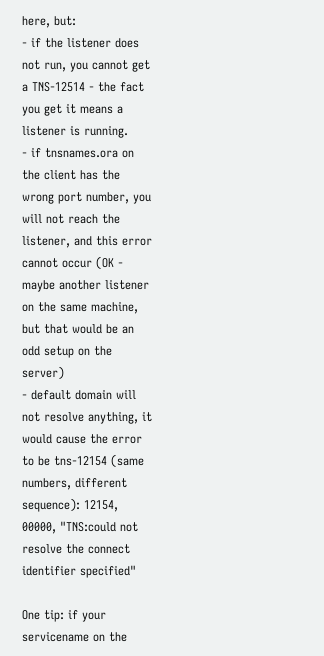here, but:
- if the listener does not run, you cannot get a TNS-12514 - the fact you get it means a listener is running.
- if tnsnames.ora on the client has the wrong port number, you will not reach the listener, and this error cannot occur (OK - maybe another listener on the same machine, but that would be an odd setup on the server)
- default domain will not resolve anything, it would cause the error to be tns-12154 (same numbers, different sequence): 12154, 00000, "TNS:could not resolve the connect identifier specified"

One tip: if your servicename on the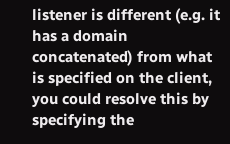listener is different (e.g. it has a domain concatenated) from what is specified on the client, you could resolve this by specifying the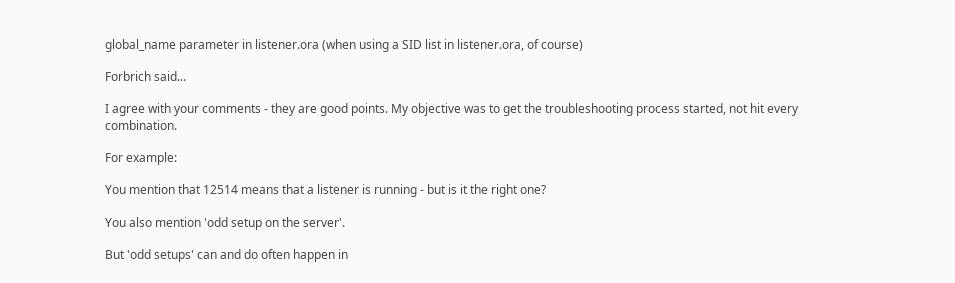global_name parameter in listener.ora (when using a SID list in listener.ora, of course)

Forbrich said...

I agree with your comments - they are good points. My objective was to get the troubleshooting process started, not hit every combination.

For example:

You mention that 12514 means that a listener is running - but is it the right one?

You also mention 'odd setup on the server'.

But 'odd setups' can and do often happen in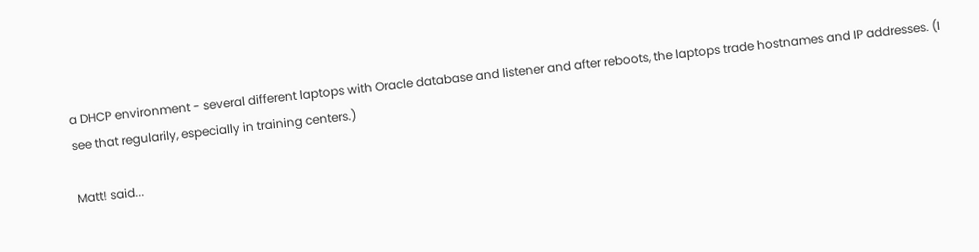a DHCP environment - several different laptops with Oracle database and listener and after reboots, the laptops trade hostnames and IP addresses. (I see that regularily, especially in training centers.)

Matt! said...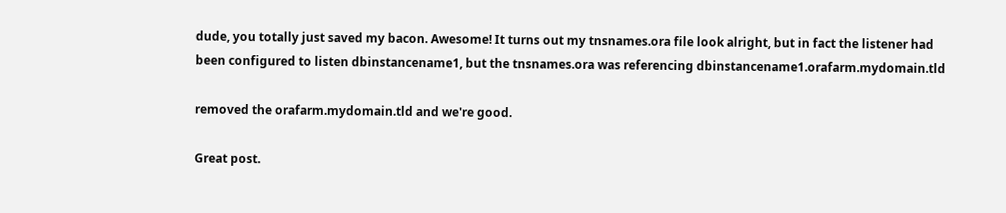dude, you totally just saved my bacon. Awesome! It turns out my tnsnames.ora file look alright, but in fact the listener had been configured to listen dbinstancename1, but the tnsnames.ora was referencing dbinstancename1.orafarm.mydomain.tld

removed the orafarm.mydomain.tld and we're good.

Great post.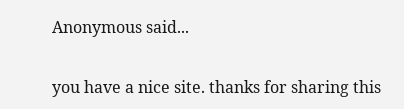Anonymous said...

you have a nice site. thanks for sharing this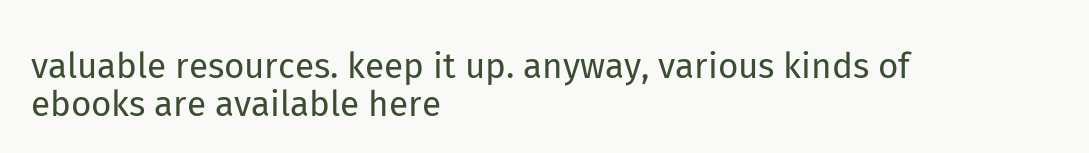valuable resources. keep it up. anyway, various kinds of ebooks are available here